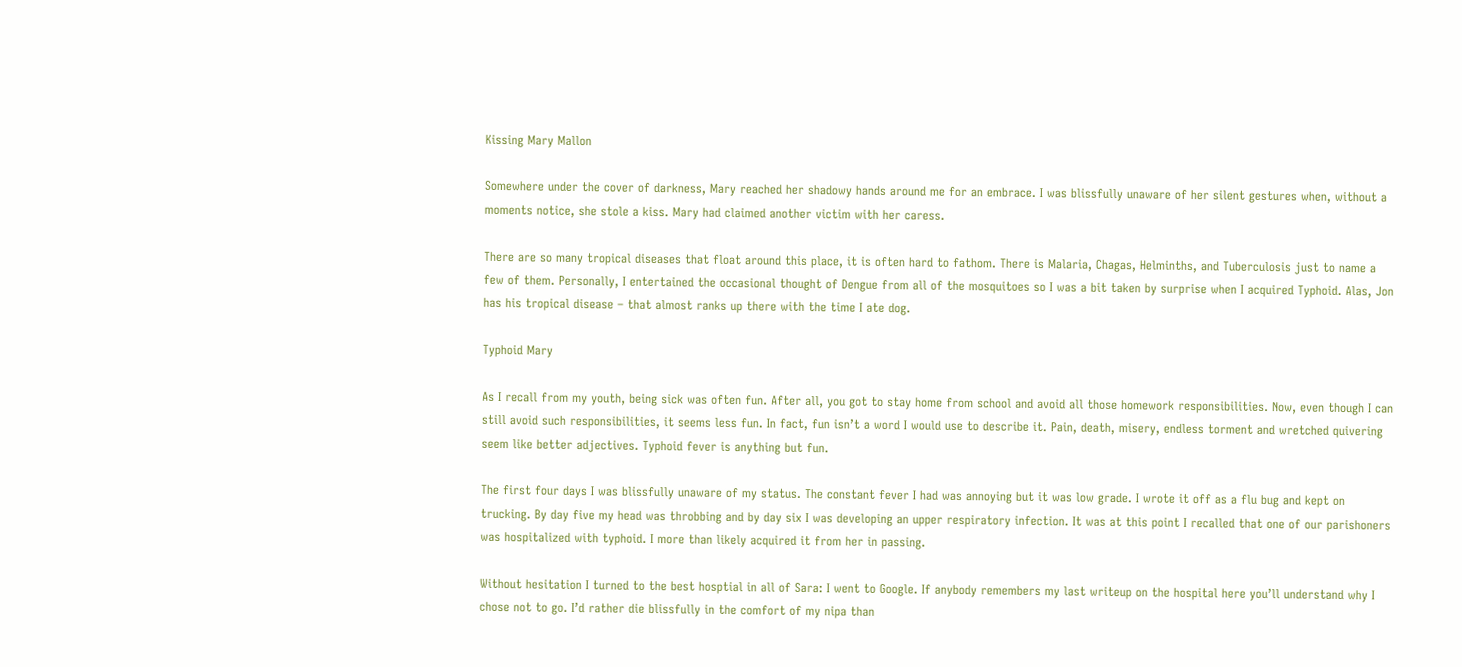Kissing Mary Mallon

Somewhere under the cover of darkness, Mary reached her shadowy hands around me for an embrace. I was blissfully unaware of her silent gestures when, without a moments notice, she stole a kiss. Mary had claimed another victim with her caress.

There are so many tropical diseases that float around this place, it is often hard to fathom. There is Malaria, Chagas, Helminths, and Tuberculosis just to name a few of them. Personally, I entertained the occasional thought of Dengue from all of the mosquitoes so I was a bit taken by surprise when I acquired Typhoid. Alas, Jon has his tropical disease – that almost ranks up there with the time I ate dog.

Typhoid Mary

As I recall from my youth, being sick was often fun. After all, you got to stay home from school and avoid all those homework responsibilities. Now, even though I can still avoid such responsibilities, it seems less fun. In fact, fun isn’t a word I would use to describe it. Pain, death, misery, endless torment and wretched quivering seem like better adjectives. Typhoid fever is anything but fun.

The first four days I was blissfully unaware of my status. The constant fever I had was annoying but it was low grade. I wrote it off as a flu bug and kept on trucking. By day five my head was throbbing and by day six I was developing an upper respiratory infection. It was at this point I recalled that one of our parishoners was hospitalized with typhoid. I more than likely acquired it from her in passing.

Without hesitation I turned to the best hosptial in all of Sara: I went to Google. If anybody remembers my last writeup on the hospital here you’ll understand why I chose not to go. I’d rather die blissfully in the comfort of my nipa than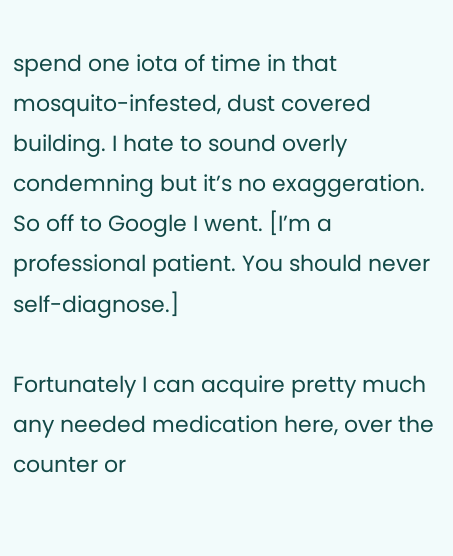spend one iota of time in that mosquito-infested, dust covered building. I hate to sound overly condemning but it’s no exaggeration. So off to Google I went. [I’m a professional patient. You should never self-diagnose.]

Fortunately I can acquire pretty much any needed medication here, over the counter or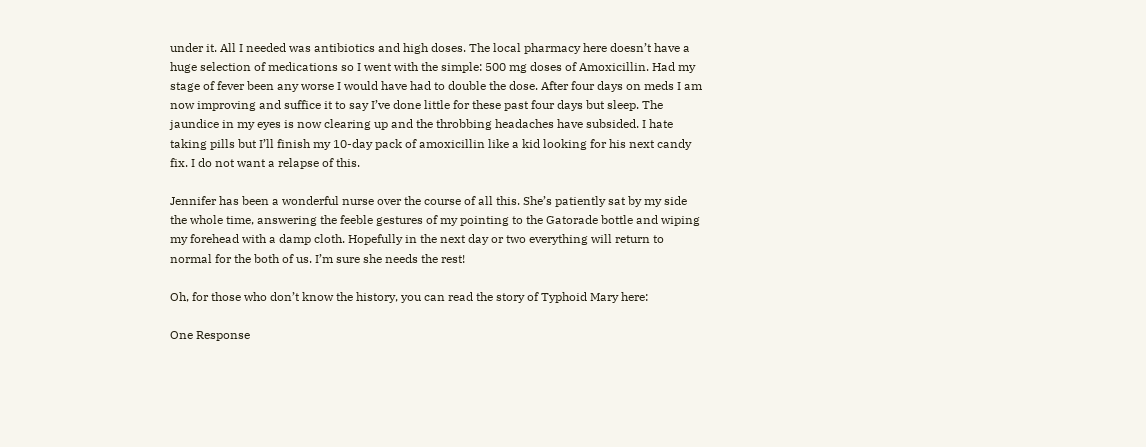under it. All I needed was antibiotics and high doses. The local pharmacy here doesn’t have a huge selection of medications so I went with the simple: 500 mg doses of Amoxicillin. Had my stage of fever been any worse I would have had to double the dose. After four days on meds I am now improving and suffice it to say I’ve done little for these past four days but sleep. The jaundice in my eyes is now clearing up and the throbbing headaches have subsided. I hate taking pills but I’ll finish my 10-day pack of amoxicillin like a kid looking for his next candy fix. I do not want a relapse of this.

Jennifer has been a wonderful nurse over the course of all this. She’s patiently sat by my side the whole time, answering the feeble gestures of my pointing to the Gatorade bottle and wiping my forehead with a damp cloth. Hopefully in the next day or two everything will return to normal for the both of us. I’m sure she needs the rest!

Oh, for those who don’t know the history, you can read the story of Typhoid Mary here:

One Response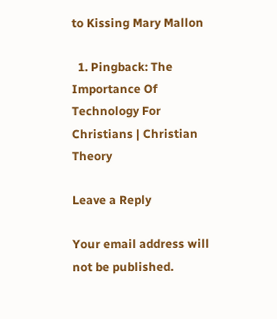to Kissing Mary Mallon

  1. Pingback: The Importance Of Technology For Christians | Christian Theory

Leave a Reply

Your email address will not be published.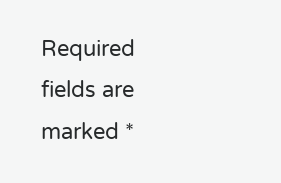Required fields are marked *